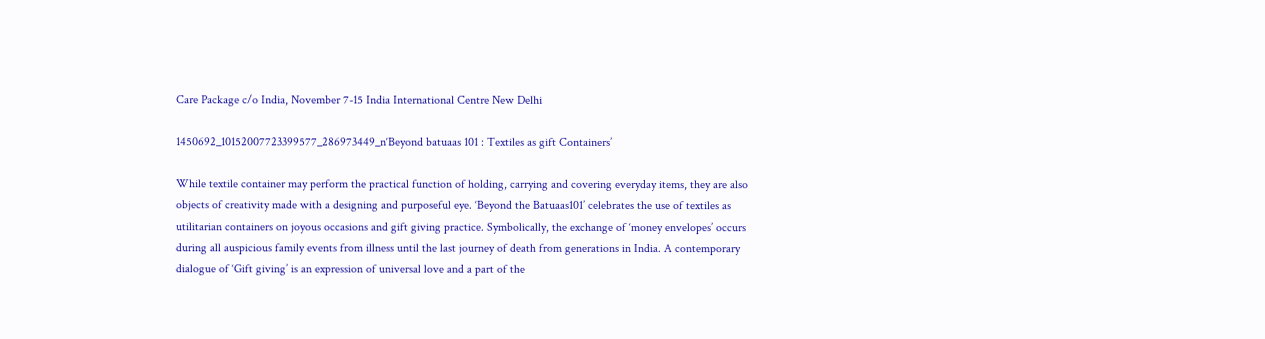Care Package c/o India, November 7-15 India International Centre New Delhi

1450692_10152007723399577_286973449_n‘Beyond batuaas 101 : Textiles as gift Containers’

While textile container may perform the practical function of holding, carrying and covering everyday items, they are also objects of creativity made with a designing and purposeful eye. ‘Beyond the Batuaas101’ celebrates the use of textiles as utilitarian containers on joyous occasions and gift giving practice. Symbolically, the exchange of ‘money envelopes’ occurs during all auspicious family events from illness until the last journey of death from generations in India. A contemporary dialogue of ‘Gift giving’ is an expression of universal love and a part of the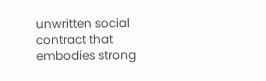unwritten social contract that embodies strong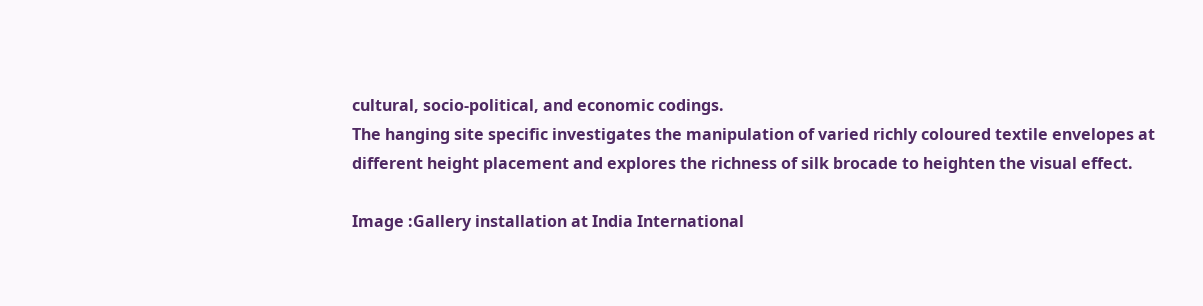cultural, socio-political, and economic codings.
The hanging site specific investigates the manipulation of varied richly coloured textile envelopes at different height placement and explores the richness of silk brocade to heighten the visual effect.

Image :Gallery installation at India International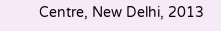Centre, New Delhi, 2013